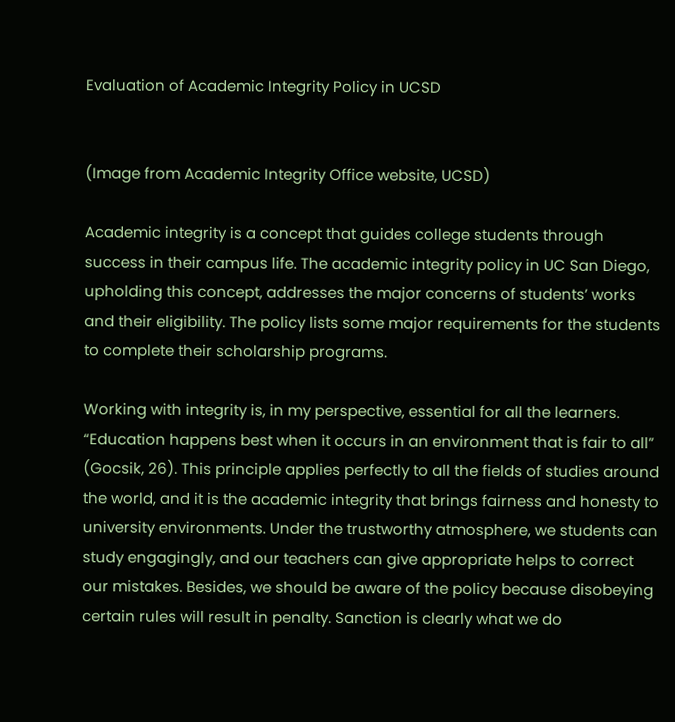Evaluation of Academic Integrity Policy in UCSD


(Image from Academic Integrity Office website, UCSD)

Academic integrity is a concept that guides college students through success in their campus life. The academic integrity policy in UC San Diego, upholding this concept, addresses the major concerns of students’ works and their eligibility. The policy lists some major requirements for the students to complete their scholarship programs.

Working with integrity is, in my perspective, essential for all the learners. “Education happens best when it occurs in an environment that is fair to all” (Gocsik, 26). This principle applies perfectly to all the fields of studies around the world, and it is the academic integrity that brings fairness and honesty to university environments. Under the trustworthy atmosphere, we students can study engagingly, and our teachers can give appropriate helps to correct our mistakes. Besides, we should be aware of the policy because disobeying certain rules will result in penalty. Sanction is clearly what we do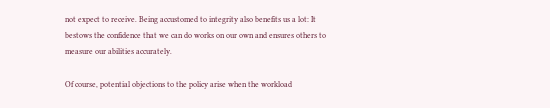not expect to receive. Being accustomed to integrity also benefits us a lot: It bestows the confidence that we can do works on our own and ensures others to measure our abilities accurately.

Of course, potential objections to the policy arise when the workload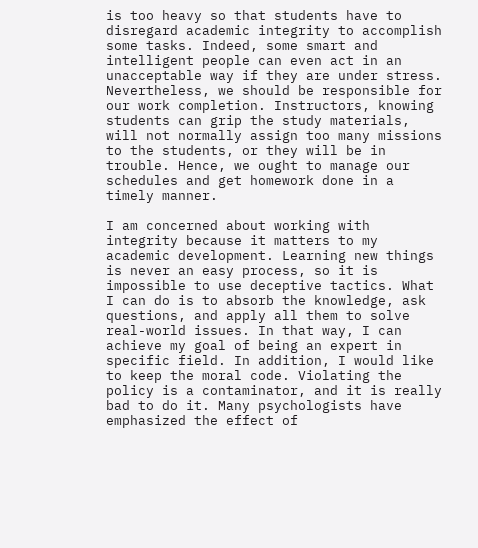is too heavy so that students have to disregard academic integrity to accomplish some tasks. Indeed, some smart and intelligent people can even act in an unacceptable way if they are under stress. Nevertheless, we should be responsible for our work completion. Instructors, knowing students can grip the study materials, will not normally assign too many missions to the students, or they will be in trouble. Hence, we ought to manage our schedules and get homework done in a timely manner.

I am concerned about working with integrity because it matters to my academic development. Learning new things is never an easy process, so it is impossible to use deceptive tactics. What I can do is to absorb the knowledge, ask questions, and apply all them to solve real-world issues. In that way, I can achieve my goal of being an expert in specific field. In addition, I would like to keep the moral code. Violating the policy is a contaminator, and it is really bad to do it. Many psychologists have emphasized the effect of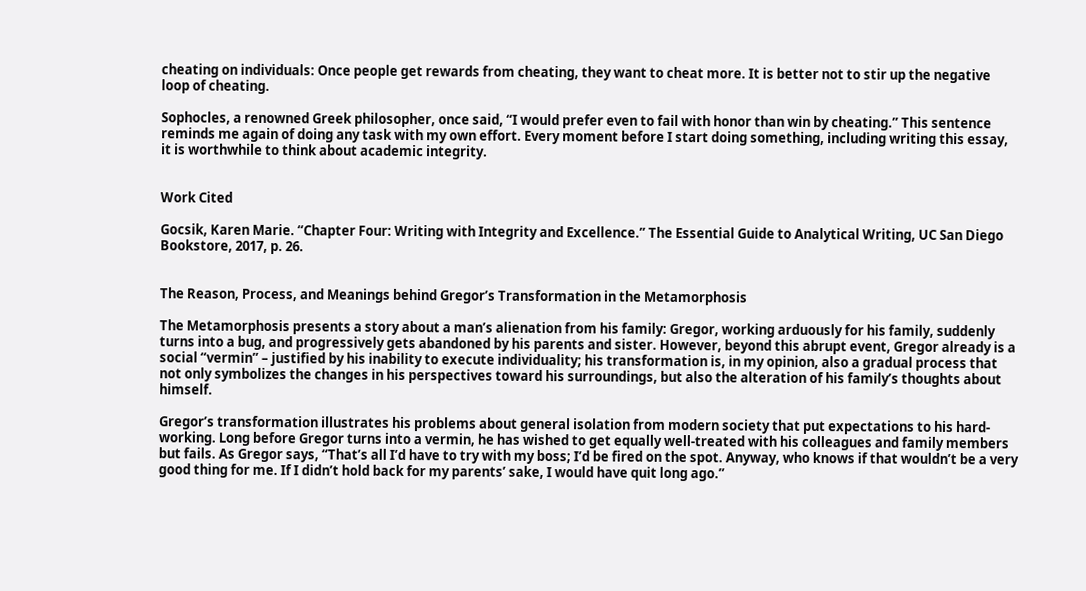cheating on individuals: Once people get rewards from cheating, they want to cheat more. It is better not to stir up the negative loop of cheating.

Sophocles, a renowned Greek philosopher, once said, “I would prefer even to fail with honor than win by cheating.” This sentence reminds me again of doing any task with my own effort. Every moment before I start doing something, including writing this essay, it is worthwhile to think about academic integrity.


Work Cited

Gocsik, Karen Marie. “Chapter Four: Writing with Integrity and Excellence.” The Essential Guide to Analytical Writing, UC San Diego Bookstore, 2017, p. 26.


The Reason, Process, and Meanings behind Gregor’s Transformation in the Metamorphosis

The Metamorphosis presents a story about a man’s alienation from his family: Gregor, working arduously for his family, suddenly turns into a bug, and progressively gets abandoned by his parents and sister. However, beyond this abrupt event, Gregor already is a social “vermin” – justified by his inability to execute individuality; his transformation is, in my opinion, also a gradual process that not only symbolizes the changes in his perspectives toward his surroundings, but also the alteration of his family’s thoughts about himself.

Gregor’s transformation illustrates his problems about general isolation from modern society that put expectations to his hard-working. Long before Gregor turns into a vermin, he has wished to get equally well-treated with his colleagues and family members but fails. As Gregor says, “That’s all I’d have to try with my boss; I’d be fired on the spot. Anyway, who knows if that wouldn’t be a very good thing for me. If I didn’t hold back for my parents’ sake, I would have quit long ago.”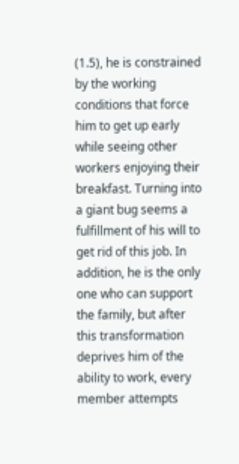(1.5), he is constrained by the working conditions that force him to get up early while seeing other workers enjoying their breakfast. Turning into a giant bug seems a fulfillment of his will to get rid of this job. In addition, he is the only one who can support the family, but after this transformation deprives him of the ability to work, every member attempts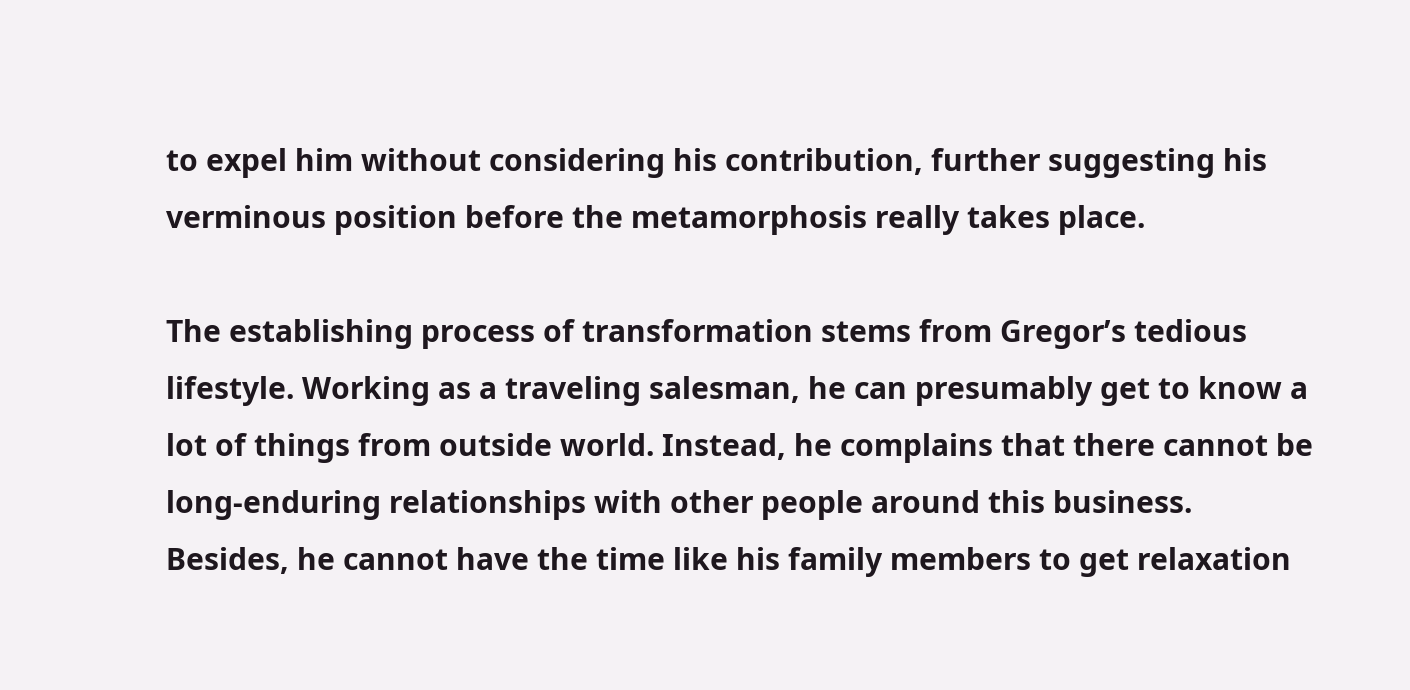to expel him without considering his contribution, further suggesting his verminous position before the metamorphosis really takes place.

The establishing process of transformation stems from Gregor’s tedious lifestyle. Working as a traveling salesman, he can presumably get to know a lot of things from outside world. Instead, he complains that there cannot be long-enduring relationships with other people around this business. Besides, he cannot have the time like his family members to get relaxation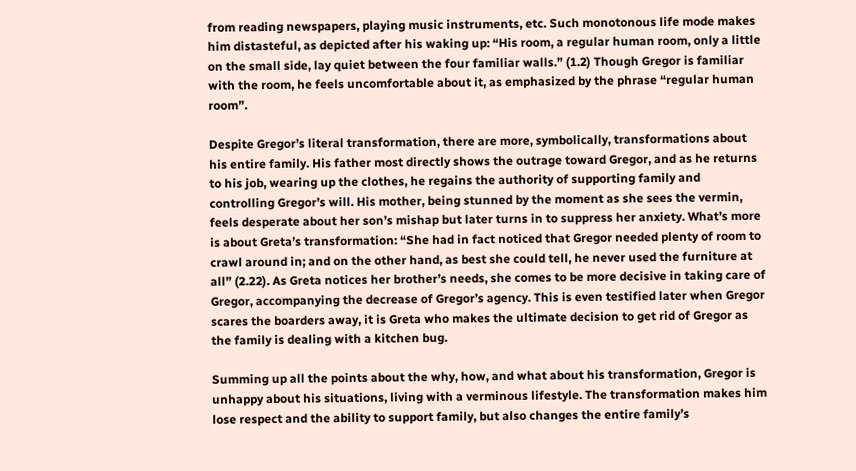from reading newspapers, playing music instruments, etc. Such monotonous life mode makes him distasteful, as depicted after his waking up: “His room, a regular human room, only a little on the small side, lay quiet between the four familiar walls.” (1.2) Though Gregor is familiar with the room, he feels uncomfortable about it, as emphasized by the phrase “regular human room”.

Despite Gregor’s literal transformation, there are more, symbolically, transformations about his entire family. His father most directly shows the outrage toward Gregor, and as he returns to his job, wearing up the clothes, he regains the authority of supporting family and controlling Gregor’s will. His mother, being stunned by the moment as she sees the vermin, feels desperate about her son’s mishap but later turns in to suppress her anxiety. What’s more is about Greta’s transformation: “She had in fact noticed that Gregor needed plenty of room to crawl around in; and on the other hand, as best she could tell, he never used the furniture at all” (2.22). As Greta notices her brother’s needs, she comes to be more decisive in taking care of Gregor, accompanying the decrease of Gregor’s agency. This is even testified later when Gregor scares the boarders away, it is Greta who makes the ultimate decision to get rid of Gregor as the family is dealing with a kitchen bug.

Summing up all the points about the why, how, and what about his transformation, Gregor is unhappy about his situations, living with a verminous lifestyle. The transformation makes him lose respect and the ability to support family, but also changes the entire family’s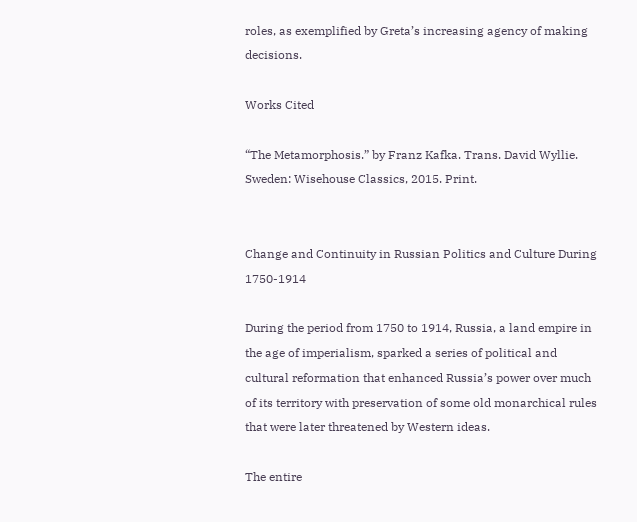roles, as exemplified by Greta’s increasing agency of making decisions.

Works Cited

“The Metamorphosis.” by Franz Kafka. Trans. David Wyllie. Sweden: Wisehouse Classics, 2015. Print.


Change and Continuity in Russian Politics and Culture During 1750-1914

During the period from 1750 to 1914, Russia, a land empire in the age of imperialism, sparked a series of political and cultural reformation that enhanced Russia’s power over much of its territory with preservation of some old monarchical rules that were later threatened by Western ideas.

The entire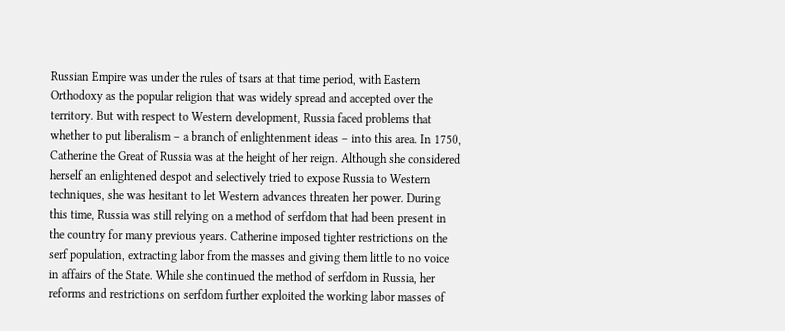Russian Empire was under the rules of tsars at that time period, with Eastern Orthodoxy as the popular religion that was widely spread and accepted over the territory. But with respect to Western development, Russia faced problems that whether to put liberalism – a branch of enlightenment ideas – into this area. In 1750, Catherine the Great of Russia was at the height of her reign. Although she considered herself an enlightened despot and selectively tried to expose Russia to Western techniques, she was hesitant to let Western advances threaten her power. During this time, Russia was still relying on a method of serfdom that had been present in the country for many previous years. Catherine imposed tighter restrictions on the serf population, extracting labor from the masses and giving them little to no voice in affairs of the State. While she continued the method of serfdom in Russia, her reforms and restrictions on serfdom further exploited the working labor masses of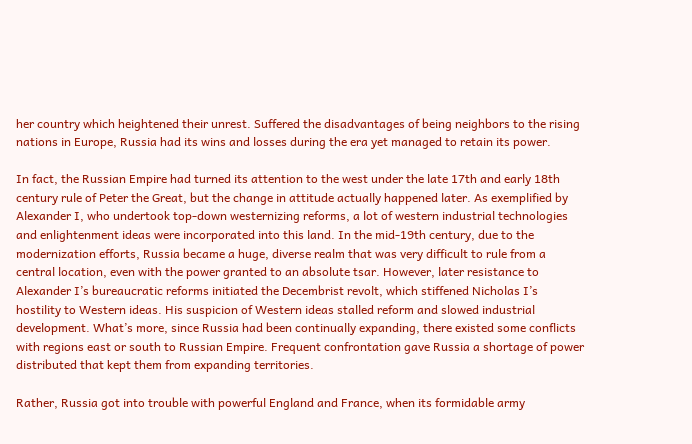her country which heightened their unrest. Suffered the disadvantages of being neighbors to the rising nations in Europe, Russia had its wins and losses during the era yet managed to retain its power.

In fact, the Russian Empire had turned its attention to the west under the late 17th and early 18th century rule of Peter the Great, but the change in attitude actually happened later. As exemplified by Alexander I, who undertook top-down westernizing reforms, a lot of western industrial technologies and enlightenment ideas were incorporated into this land. In the mid-19th century, due to the modernization efforts, Russia became a huge, diverse realm that was very difficult to rule from a central location, even with the power granted to an absolute tsar. However, later resistance to Alexander I’s bureaucratic reforms initiated the Decembrist revolt, which stiffened Nicholas I’s hostility to Western ideas. His suspicion of Western ideas stalled reform and slowed industrial development. What’s more, since Russia had been continually expanding, there existed some conflicts with regions east or south to Russian Empire. Frequent confrontation gave Russia a shortage of power distributed that kept them from expanding territories.

Rather, Russia got into trouble with powerful England and France, when its formidable army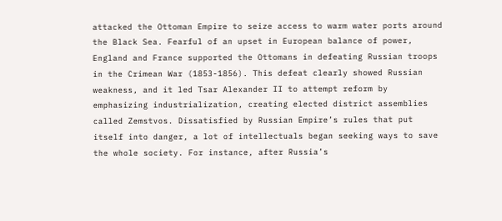attacked the Ottoman Empire to seize access to warm water ports around the Black Sea. Fearful of an upset in European balance of power, England and France supported the Ottomans in defeating Russian troops in the Crimean War (1853-1856). This defeat clearly showed Russian weakness, and it led Tsar Alexander II to attempt reform by emphasizing industrialization, creating elected district assemblies called Zemstvos. Dissatisfied by Russian Empire’s rules that put itself into danger, a lot of intellectuals began seeking ways to save the whole society. For instance, after Russia’s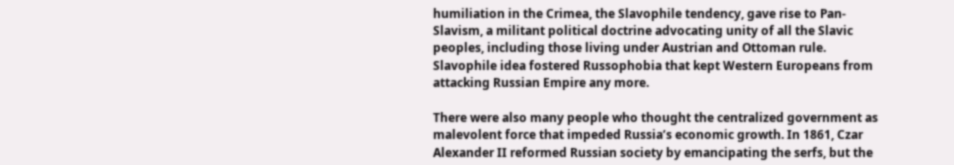humiliation in the Crimea, the Slavophile tendency, gave rise to Pan-Slavism, a militant political doctrine advocating unity of all the Slavic peoples, including those living under Austrian and Ottoman rule. Slavophile idea fostered Russophobia that kept Western Europeans from attacking Russian Empire any more.

There were also many people who thought the centralized government as malevolent force that impeded Russia’s economic growth. In 1861, Czar Alexander II reformed Russian society by emancipating the serfs, but the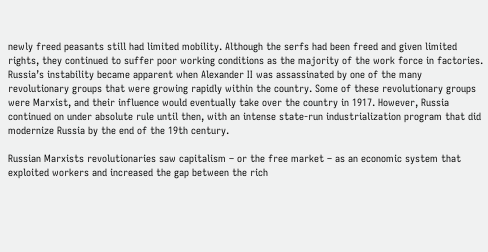newly freed peasants still had limited mobility. Although the serfs had been freed and given limited rights, they continued to suffer poor working conditions as the majority of the work force in factories. Russia’s instability became apparent when Alexander II was assassinated by one of the many revolutionary groups that were growing rapidly within the country. Some of these revolutionary groups were Marxist, and their influence would eventually take over the country in 1917. However, Russia continued on under absolute rule until then, with an intense state-run industrialization program that did modernize Russia by the end of the 19th century.

Russian Marxists revolutionaries saw capitalism – or the free market – as an economic system that exploited workers and increased the gap between the rich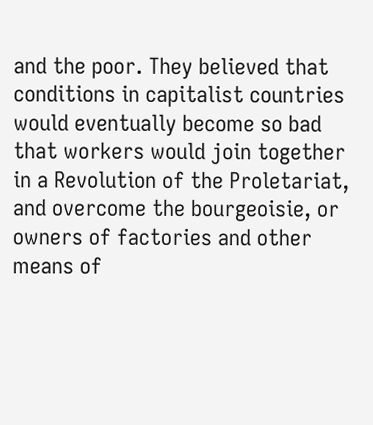and the poor. They believed that conditions in capitalist countries would eventually become so bad that workers would join together in a Revolution of the Proletariat, and overcome the bourgeoisie, or owners of factories and other means of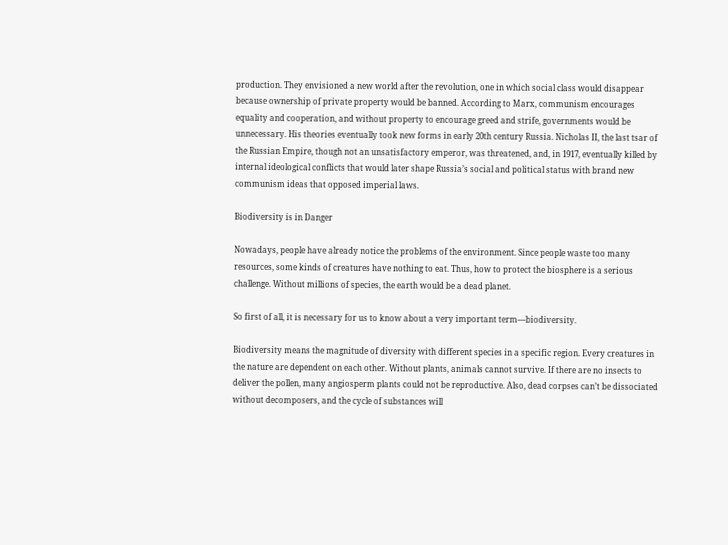production. They envisioned a new world after the revolution, one in which social class would disappear because ownership of private property would be banned. According to Marx, communism encourages equality and cooperation, and without property to encourage greed and strife, governments would be unnecessary. His theories eventually took new forms in early 20th century Russia. Nicholas II, the last tsar of the Russian Empire, though not an unsatisfactory emperor, was threatened, and, in 1917, eventually killed by internal ideological conflicts that would later shape Russia’s social and political status with brand new communism ideas that opposed imperial laws.

Biodiversity is in Danger

Nowadays, people have already notice the problems of the environment. Since people waste too many resources, some kinds of creatures have nothing to eat. Thus, how to protect the biosphere is a serious challenge. Without millions of species, the earth would be a dead planet.

So first of all, it is necessary for us to know about a very important term—biodiversity.

Biodiversity means the magnitude of diversity with different species in a specific region. Every creatures in the nature are dependent on each other. Without plants, animals cannot survive. If there are no insects to deliver the pollen, many angiosperm plants could not be reproductive. Also, dead corpses can’t be dissociated without decomposers, and the cycle of substances will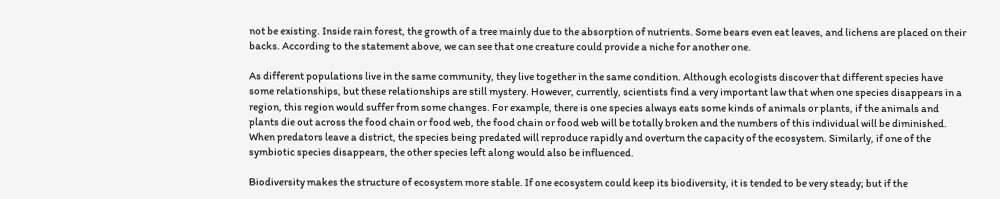not be existing. Inside rain forest, the growth of a tree mainly due to the absorption of nutrients. Some bears even eat leaves, and lichens are placed on their backs. According to the statement above, we can see that one creature could provide a niche for another one.

As different populations live in the same community, they live together in the same condition. Although ecologists discover that different species have some relationships, but these relationships are still mystery. However, currently, scientists find a very important law that when one species disappears in a region, this region would suffer from some changes. For example, there is one species always eats some kinds of animals or plants, if the animals and plants die out across the food chain or food web, the food chain or food web will be totally broken and the numbers of this individual will be diminished. When predators leave a district, the species being predated will reproduce rapidly and overturn the capacity of the ecosystem. Similarly, if one of the symbiotic species disappears, the other species left along would also be influenced.

Biodiversity makes the structure of ecosystem more stable. If one ecosystem could keep its biodiversity, it is tended to be very steady; but if the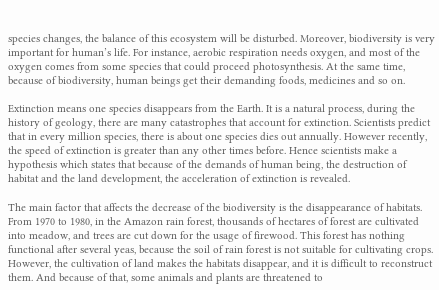species changes, the balance of this ecosystem will be disturbed. Moreover, biodiversity is very important for human’s life. For instance, aerobic respiration needs oxygen, and most of the oxygen comes from some species that could proceed photosynthesis. At the same time, because of biodiversity, human beings get their demanding foods, medicines and so on.

Extinction means one species disappears from the Earth. It is a natural process, during the history of geology, there are many catastrophes that account for extinction. Scientists predict that in every million species, there is about one species dies out annually. However recently, the speed of extinction is greater than any other times before. Hence scientists make a hypothesis which states that because of the demands of human being, the destruction of habitat and the land development, the acceleration of extinction is revealed.

The main factor that affects the decrease of the biodiversity is the disappearance of habitats. From 1970 to 1980, in the Amazon rain forest, thousands of hectares of forest are cultivated into meadow, and trees are cut down for the usage of firewood. This forest has nothing functional after several yeas, because the soil of rain forest is not suitable for cultivating crops. However, the cultivation of land makes the habitats disappear, and it is difficult to reconstruct them. And because of that, some animals and plants are threatened to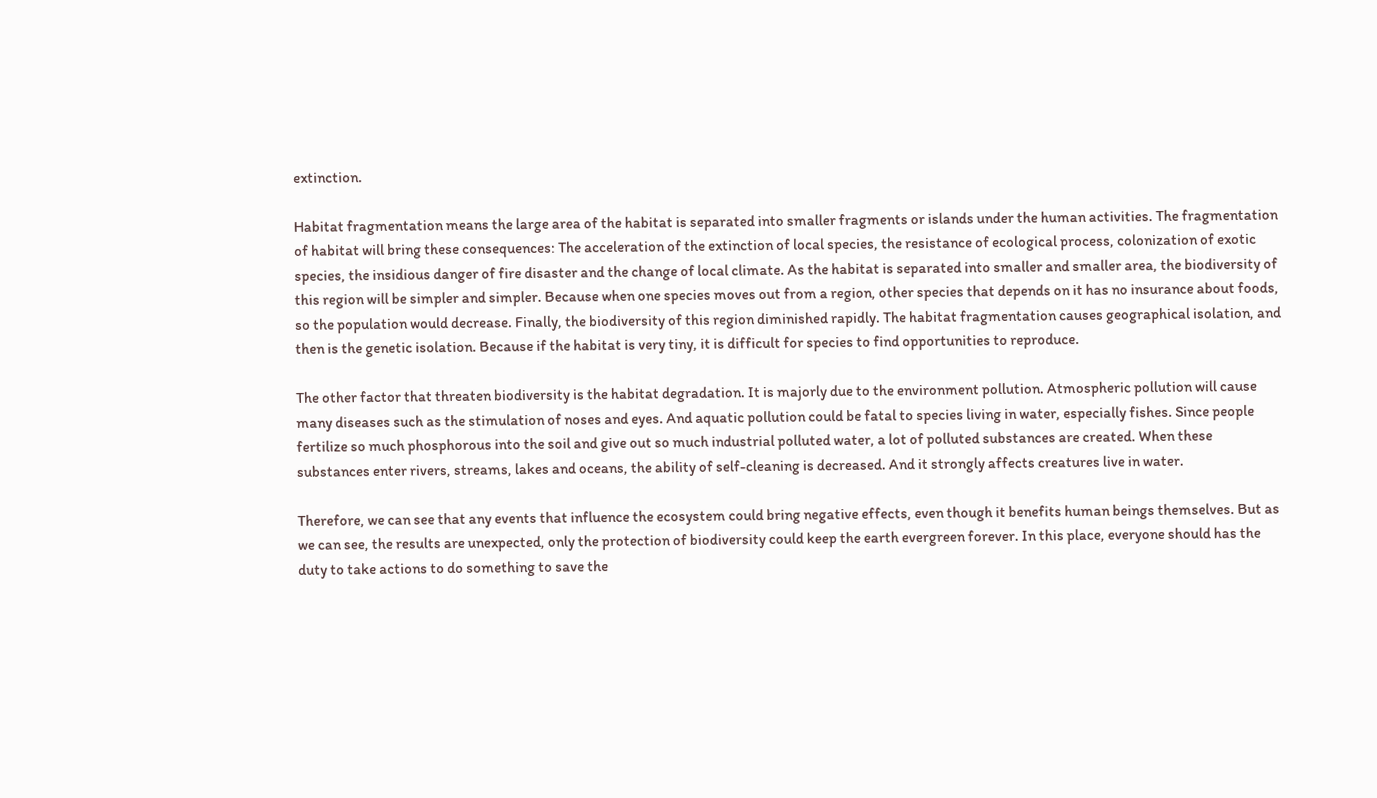extinction.

Habitat fragmentation means the large area of the habitat is separated into smaller fragments or islands under the human activities. The fragmentation of habitat will bring these consequences: The acceleration of the extinction of local species, the resistance of ecological process, colonization of exotic species, the insidious danger of fire disaster and the change of local climate. As the habitat is separated into smaller and smaller area, the biodiversity of this region will be simpler and simpler. Because when one species moves out from a region, other species that depends on it has no insurance about foods, so the population would decrease. Finally, the biodiversity of this region diminished rapidly. The habitat fragmentation causes geographical isolation, and then is the genetic isolation. Because if the habitat is very tiny, it is difficult for species to find opportunities to reproduce.

The other factor that threaten biodiversity is the habitat degradation. It is majorly due to the environment pollution. Atmospheric pollution will cause many diseases such as the stimulation of noses and eyes. And aquatic pollution could be fatal to species living in water, especially fishes. Since people fertilize so much phosphorous into the soil and give out so much industrial polluted water, a lot of polluted substances are created. When these substances enter rivers, streams, lakes and oceans, the ability of self-cleaning is decreased. And it strongly affects creatures live in water.

Therefore, we can see that any events that influence the ecosystem could bring negative effects, even though it benefits human beings themselves. But as we can see, the results are unexpected, only the protection of biodiversity could keep the earth evergreen forever. In this place, everyone should has the duty to take actions to do something to save the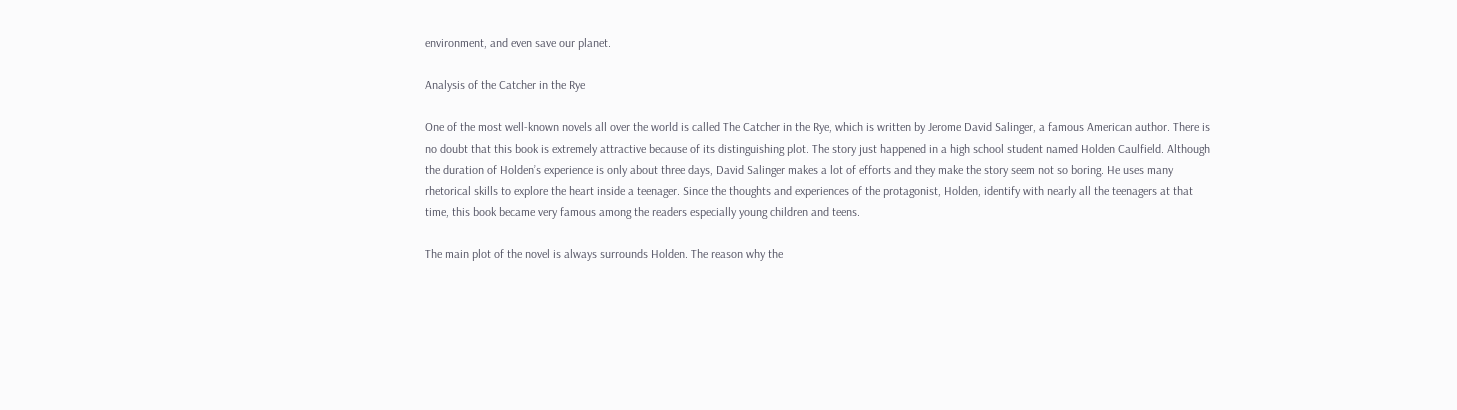environment, and even save our planet.

Analysis of the Catcher in the Rye

One of the most well-known novels all over the world is called The Catcher in the Rye, which is written by Jerome David Salinger, a famous American author. There is no doubt that this book is extremely attractive because of its distinguishing plot. The story just happened in a high school student named Holden Caulfield. Although the duration of Holden’s experience is only about three days, David Salinger makes a lot of efforts and they make the story seem not so boring. He uses many rhetorical skills to explore the heart inside a teenager. Since the thoughts and experiences of the protagonist, Holden, identify with nearly all the teenagers at that time, this book became very famous among the readers especially young children and teens.

The main plot of the novel is always surrounds Holden. The reason why the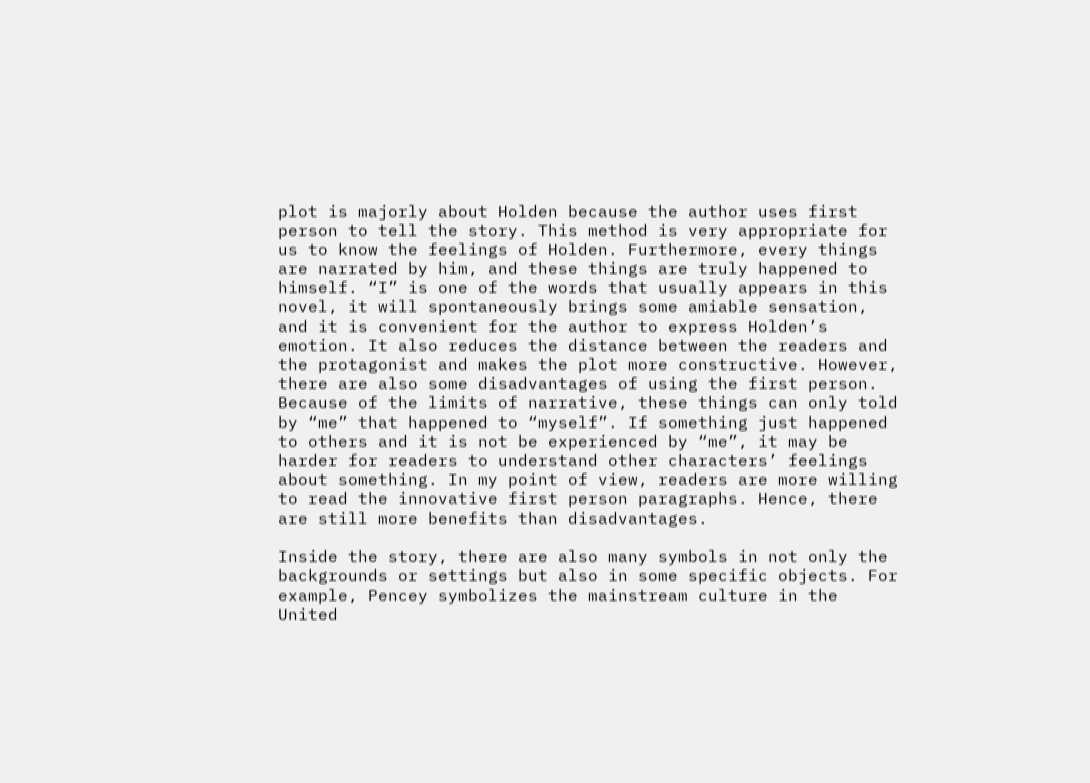plot is majorly about Holden because the author uses first person to tell the story. This method is very appropriate for us to know the feelings of Holden. Furthermore, every things are narrated by him, and these things are truly happened to himself. “I” is one of the words that usually appears in this novel, it will spontaneously brings some amiable sensation, and it is convenient for the author to express Holden’s emotion. It also reduces the distance between the readers and the protagonist and makes the plot more constructive. However, there are also some disadvantages of using the first person. Because of the limits of narrative, these things can only told by “me” that happened to “myself”. If something just happened to others and it is not be experienced by “me”, it may be harder for readers to understand other characters’ feelings about something. In my point of view, readers are more willing to read the innovative first person paragraphs. Hence, there are still more benefits than disadvantages.

Inside the story, there are also many symbols in not only the backgrounds or settings but also in some specific objects. For example, Pencey symbolizes the mainstream culture in the United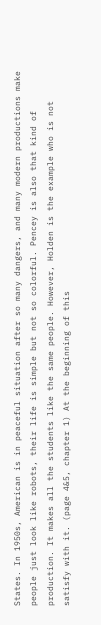States. In 1950s, American is in peaceful situation after so many dangers, and many modern productions make people just look like robots, their life is simple but not so colorful. Pencey is also that kind of production. It makes all the students like the same people. However, Holden is the example who is not satisfy with it. (page 4&5, chapter 1) At the beginning of this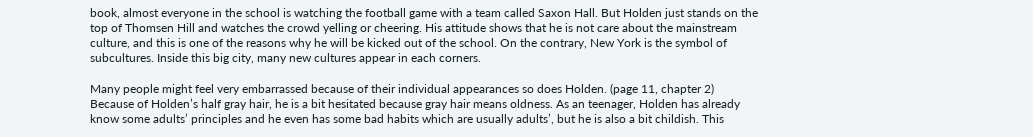book, almost everyone in the school is watching the football game with a team called Saxon Hall. But Holden just stands on the top of Thomsen Hill and watches the crowd yelling or cheering. His attitude shows that he is not care about the mainstream culture, and this is one of the reasons why he will be kicked out of the school. On the contrary, New York is the symbol of subcultures. Inside this big city, many new cultures appear in each corners.

Many people might feel very embarrassed because of their individual appearances so does Holden. (page 11, chapter 2) Because of Holden’s half gray hair, he is a bit hesitated because gray hair means oldness. As an teenager, Holden has already know some adults’ principles and he even has some bad habits which are usually adults’, but he is also a bit childish. This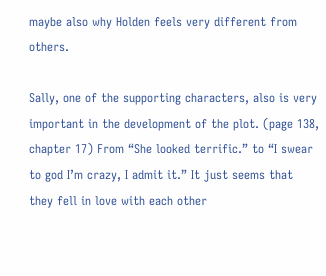maybe also why Holden feels very different from others.

Sally, one of the supporting characters, also is very important in the development of the plot. (page 138, chapter 17) From “She looked terrific.” to “I swear to god I’m crazy, I admit it.” It just seems that they fell in love with each other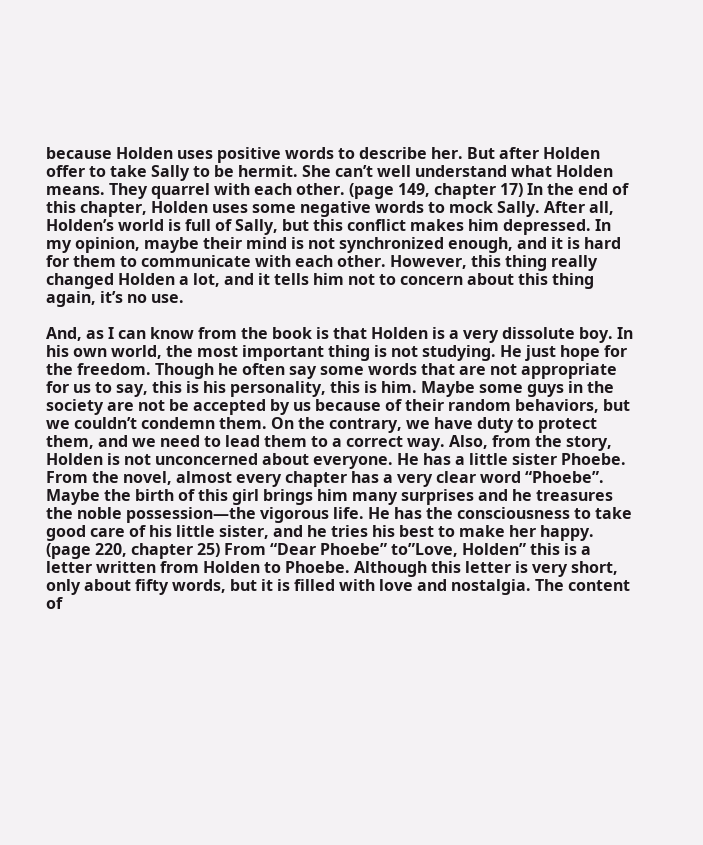because Holden uses positive words to describe her. But after Holden offer to take Sally to be hermit. She can’t well understand what Holden means. They quarrel with each other. (page 149, chapter 17) In the end of this chapter, Holden uses some negative words to mock Sally. After all, Holden’s world is full of Sally, but this conflict makes him depressed. In my opinion, maybe their mind is not synchronized enough, and it is hard for them to communicate with each other. However, this thing really changed Holden a lot, and it tells him not to concern about this thing again, it’s no use.

And, as I can know from the book is that Holden is a very dissolute boy. In his own world, the most important thing is not studying. He just hope for the freedom. Though he often say some words that are not appropriate for us to say, this is his personality, this is him. Maybe some guys in the society are not be accepted by us because of their random behaviors, but we couldn’t condemn them. On the contrary, we have duty to protect them, and we need to lead them to a correct way. Also, from the story, Holden is not unconcerned about everyone. He has a little sister Phoebe. From the novel, almost every chapter has a very clear word “Phoebe”. Maybe the birth of this girl brings him many surprises and he treasures the noble possession—the vigorous life. He has the consciousness to take good care of his little sister, and he tries his best to make her happy. (page 220, chapter 25) From “Dear Phoebe” to”Love, Holden” this is a letter written from Holden to Phoebe. Although this letter is very short, only about fifty words, but it is filled with love and nostalgia. The content of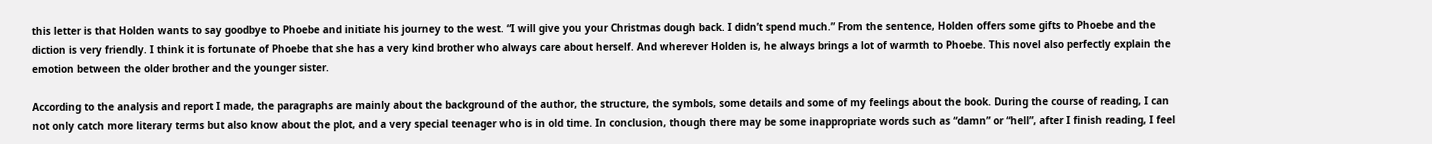this letter is that Holden wants to say goodbye to Phoebe and initiate his journey to the west. “I will give you your Christmas dough back. I didn’t spend much.” From the sentence, Holden offers some gifts to Phoebe and the diction is very friendly. I think it is fortunate of Phoebe that she has a very kind brother who always care about herself. And wherever Holden is, he always brings a lot of warmth to Phoebe. This novel also perfectly explain the emotion between the older brother and the younger sister.

According to the analysis and report I made, the paragraphs are mainly about the background of the author, the structure, the symbols, some details and some of my feelings about the book. During the course of reading, I can not only catch more literary terms but also know about the plot, and a very special teenager who is in old time. In conclusion, though there may be some inappropriate words such as “damn” or “hell”, after I finish reading, I feel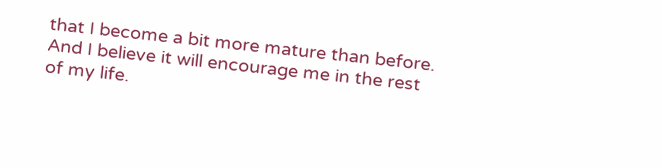that I become a bit more mature than before. And I believe it will encourage me in the rest of my life.